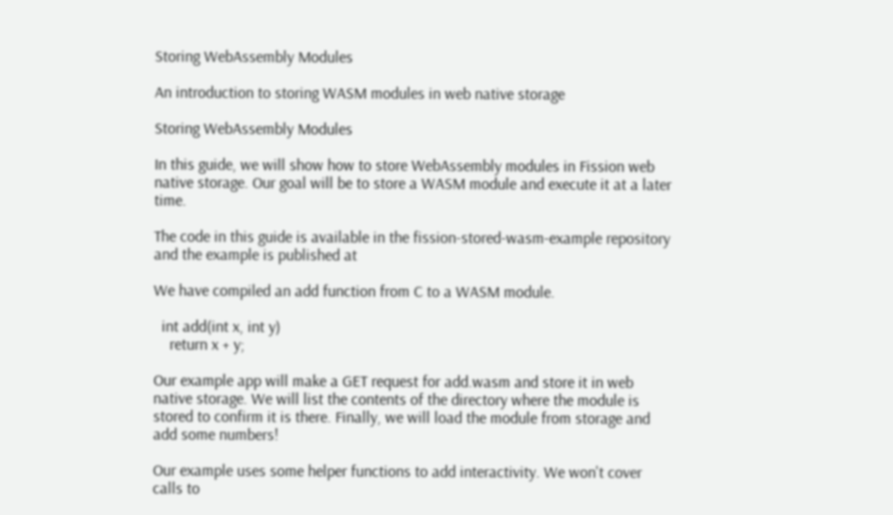Storing WebAssembly Modules

An introduction to storing WASM modules in web native storage

Storing WebAssembly Modules

In this guide, we will show how to store WebAssembly modules in Fission web native storage. Our goal will be to store a WASM module and execute it at a later time.

The code in this guide is available in the fission-stored-wasm-example repository and the example is published at

We have compiled an add function from C to a WASM module.

  int add(int x, int y)
    return x + y;

Our example app will make a GET request for add.wasm and store it in web native storage. We will list the contents of the directory where the module is stored to confirm it is there. Finally, we will load the module from storage and add some numbers!

Our example uses some helper functions to add interactivity. We won't cover calls to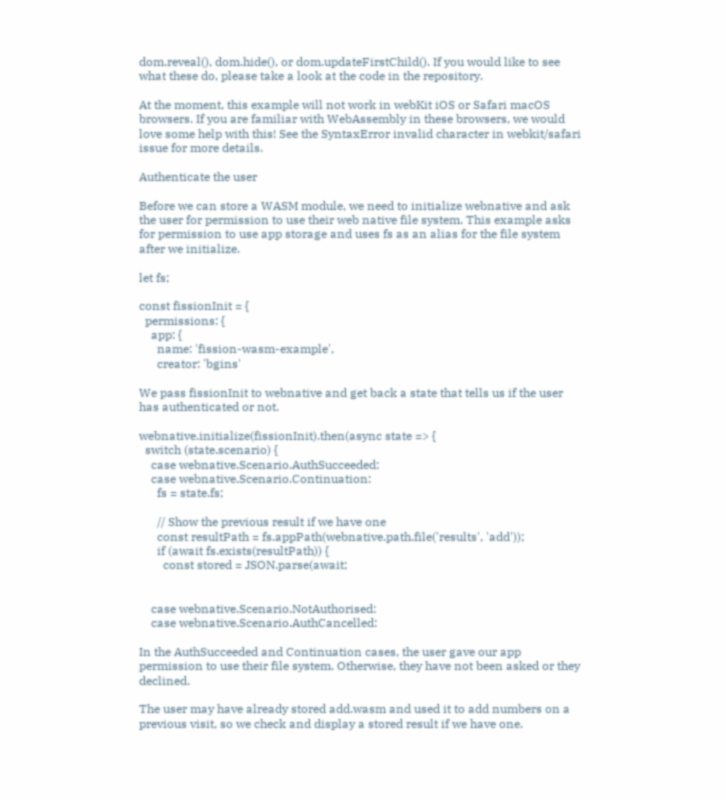dom.reveal(), dom.hide(), or dom.updateFirstChild(). If you would like to see what these do, please take a look at the code in the repository.

At the moment, this example will not work in webKit iOS or Safari macOS browsers. If you are familiar with WebAssembly in these browsers, we would love some help with this! See the SyntaxError invalid character in webkit/safari issue for more details.

Authenticate the user

Before we can store a WASM module, we need to initialize webnative and ask the user for permission to use their web native file system. This example asks for permission to use app storage and uses fs as an alias for the file system after we initialize.

let fs;

const fissionInit = {
  permissions: {
    app: {
      name: 'fission-wasm-example',
      creator: 'bgins'

We pass fissionInit to webnative and get back a state that tells us if the user has authenticated or not.

webnative.initialize(fissionInit).then(async state => {
  switch (state.scenario) {
    case webnative.Scenario.AuthSucceeded:
    case webnative.Scenario.Continuation:
      fs = state.fs;

      // Show the previous result if we have one
      const resultPath = fs.appPath(webnative.path.file('results', 'add'));
      if (await fs.exists(resultPath)) {
        const stored = JSON.parse(await;


    case webnative.Scenario.NotAuthorised:
    case webnative.Scenario.AuthCancelled:

In the AuthSucceeded and Continuation cases, the user gave our app permission to use their file system. Otherwise, they have not been asked or they declined.

The user may have already stored add.wasm and used it to add numbers on a previous visit, so we check and display a stored result if we have one.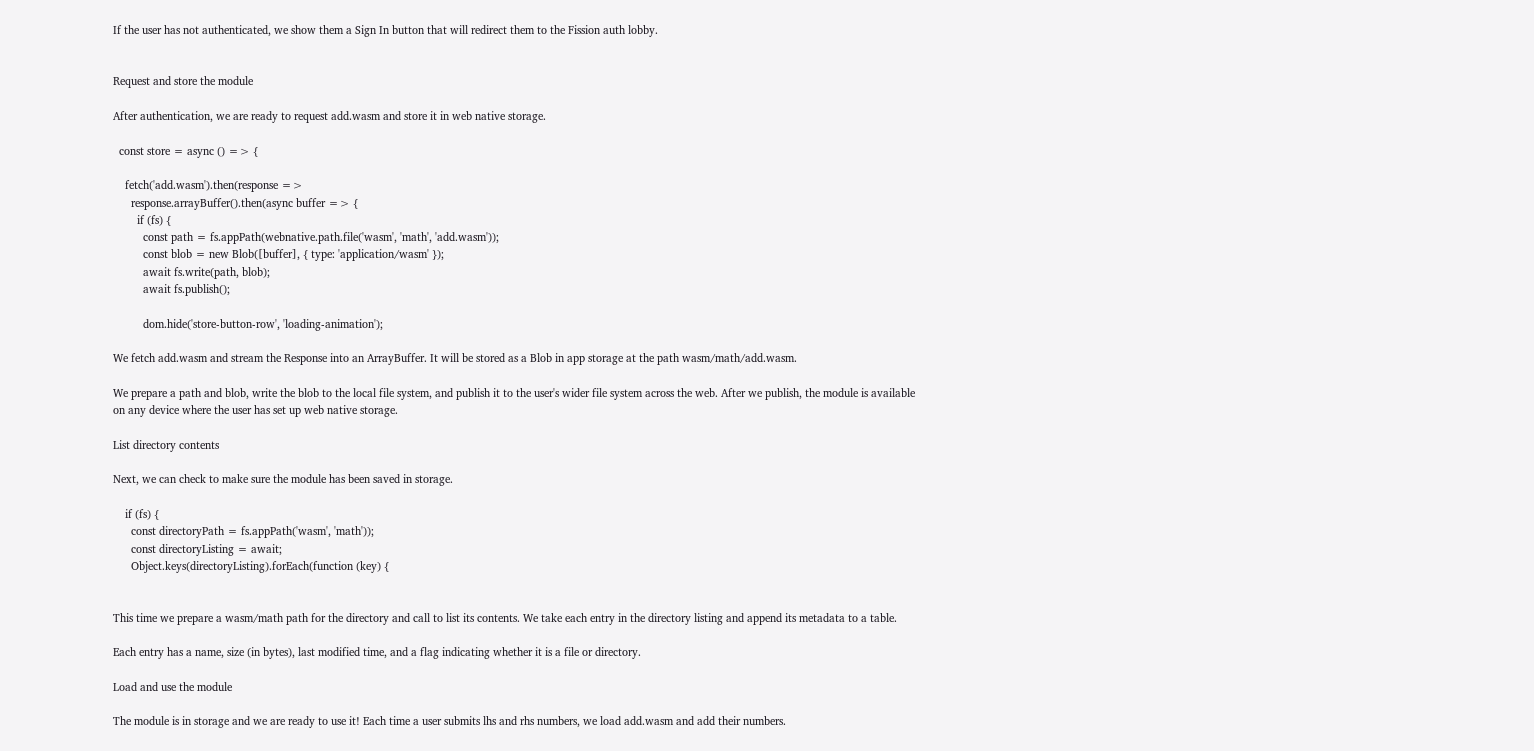If the user has not authenticated, we show them a Sign In button that will redirect them to the Fission auth lobby.


Request and store the module

After authentication, we are ready to request add.wasm and store it in web native storage.

  const store = async () => {

    fetch('add.wasm').then(response =>
      response.arrayBuffer().then(async buffer => {
        if (fs) {
          const path = fs.appPath(webnative.path.file('wasm', 'math', 'add.wasm'));
          const blob = new Blob([buffer], { type: 'application/wasm' });
          await fs.write(path, blob);
          await fs.publish();

          dom.hide('store-button-row', 'loading-animation');

We fetch add.wasm and stream the Response into an ArrayBuffer. It will be stored as a Blob in app storage at the path wasm/math/add.wasm.

We prepare a path and blob, write the blob to the local file system, and publish it to the user's wider file system across the web. After we publish, the module is available on any device where the user has set up web native storage.

List directory contents

Next, we can check to make sure the module has been saved in storage.

    if (fs) {
      const directoryPath = fs.appPath('wasm', 'math'));
      const directoryListing = await;
      Object.keys(directoryListing).forEach(function (key) {


This time we prepare a wasm/math path for the directory and call to list its contents. We take each entry in the directory listing and append its metadata to a table.

Each entry has a name, size (in bytes), last modified time, and a flag indicating whether it is a file or directory.

Load and use the module

The module is in storage and we are ready to use it! Each time a user submits lhs and rhs numbers, we load add.wasm and add their numbers.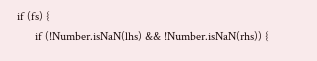if (fs) {
      if (!Number.isNaN(lhs) && !Number.isNaN(rhs)) {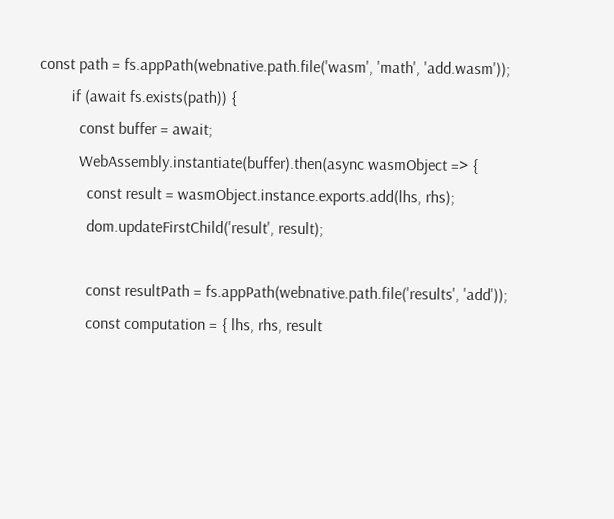const path = fs.appPath(webnative.path.file('wasm', 'math', 'add.wasm'));
        if (await fs.exists(path)) {
          const buffer = await;
          WebAssembly.instantiate(buffer).then(async wasmObject => {
            const result = wasmObject.instance.exports.add(lhs, rhs);
            dom.updateFirstChild('result', result);

            const resultPath = fs.appPath(webnative.path.file('results', 'add'));
            const computation = { lhs, rhs, result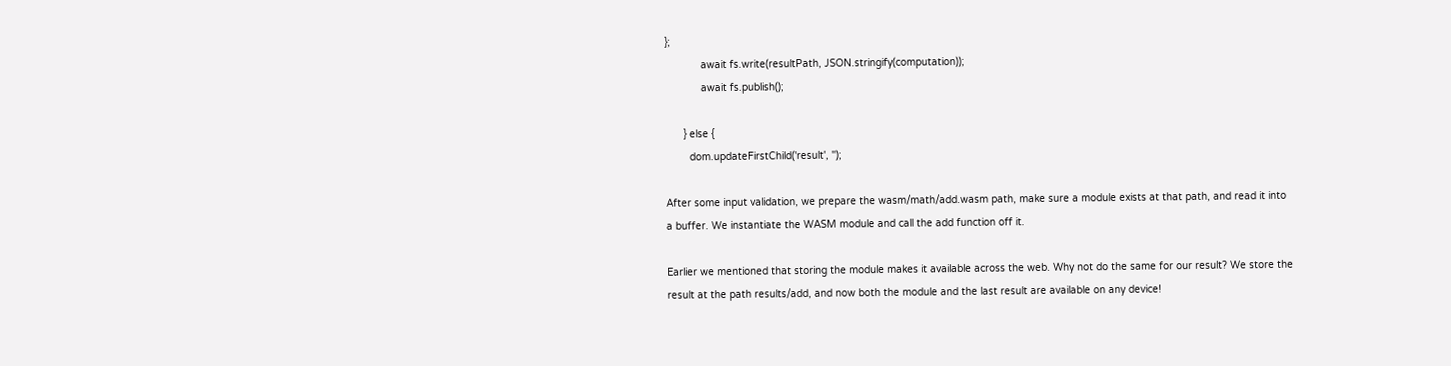};
            await fs.write(resultPath, JSON.stringify(computation));
            await fs.publish();

      } else {
        dom.updateFirstChild('result', '');

After some input validation, we prepare the wasm/math/add.wasm path, make sure a module exists at that path, and read it into a buffer. We instantiate the WASM module and call the add function off it.

Earlier we mentioned that storing the module makes it available across the web. Why not do the same for our result? We store the result at the path results/add, and now both the module and the last result are available on any device!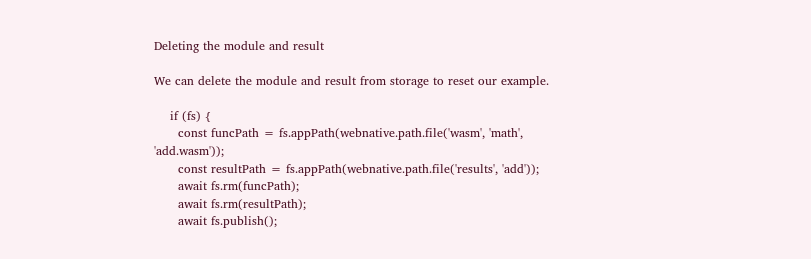Deleting the module and result

We can delete the module and result from storage to reset our example.

    if (fs) {
      const funcPath = fs.appPath(webnative.path.file('wasm', 'math', 'add.wasm'));
      const resultPath = fs.appPath(webnative.path.file('results', 'add'));
      await fs.rm(funcPath);
      await fs.rm(resultPath);
      await fs.publish();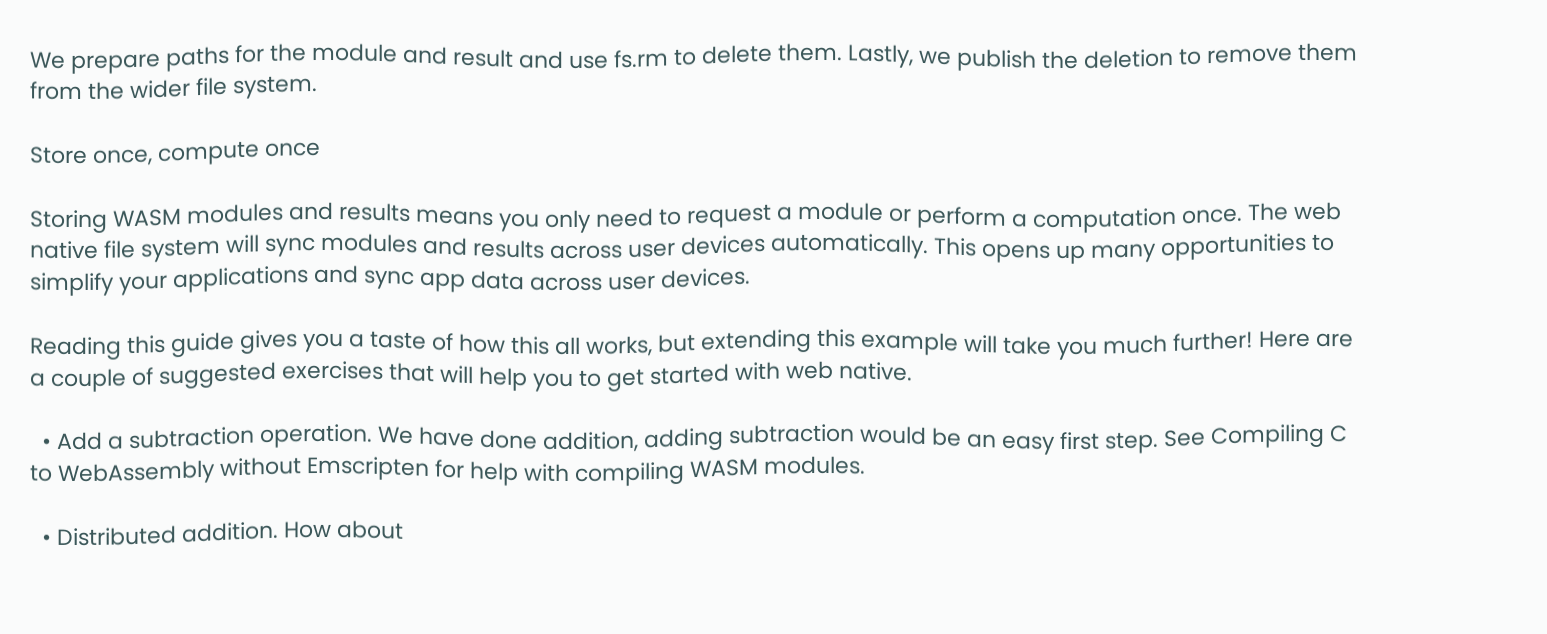We prepare paths for the module and result and use fs.rm to delete them. Lastly, we publish the deletion to remove them from the wider file system.

Store once, compute once

Storing WASM modules and results means you only need to request a module or perform a computation once. The web native file system will sync modules and results across user devices automatically. This opens up many opportunities to simplify your applications and sync app data across user devices.

Reading this guide gives you a taste of how this all works, but extending this example will take you much further! Here are a couple of suggested exercises that will help you to get started with web native.

  • Add a subtraction operation. We have done addition, adding subtraction would be an easy first step. See Compiling C to WebAssembly without Emscripten for help with compiling WASM modules.

  • Distributed addition. How about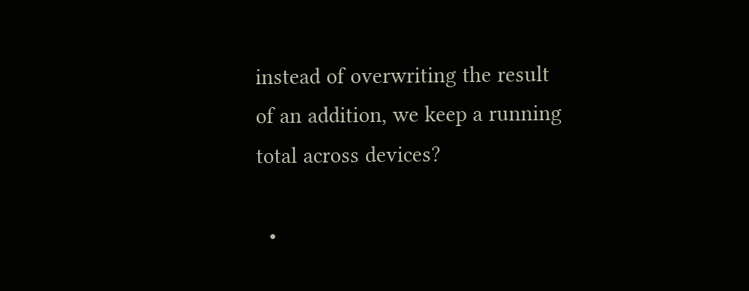instead of overwriting the result of an addition, we keep a running total across devices?

  •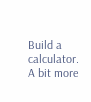Build a calculator. A bit more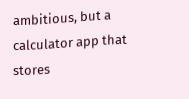ambitious, but a calculator app that stores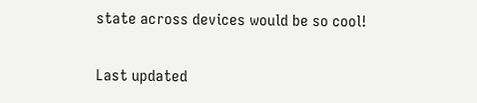state across devices would be so cool!

Last updated